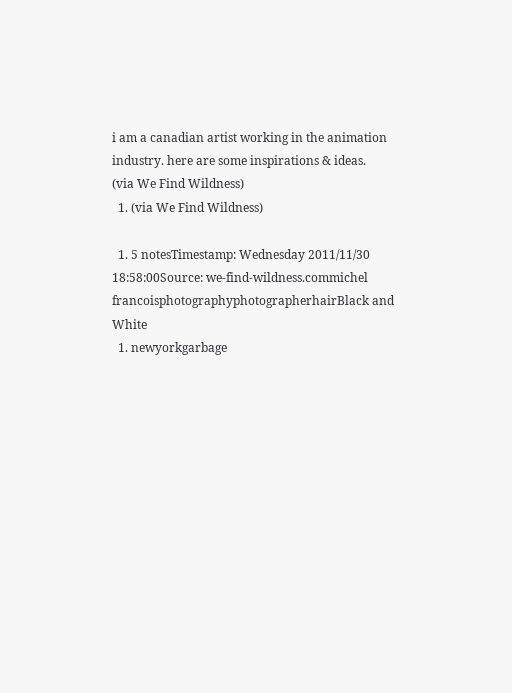i am a canadian artist working in the animation industry. here are some inspirations & ideas.
(via We Find Wildness)
  1. (via We Find Wildness)

  1. 5 notesTimestamp: Wednesday 2011/11/30 18:58:00Source: we-find-wildness.commichel francoisphotographyphotographerhairBlack and White
  1. newyorkgarbage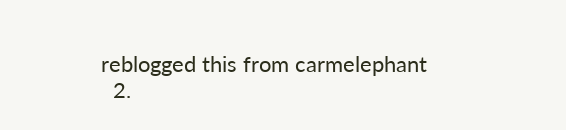reblogged this from carmelephant
  2.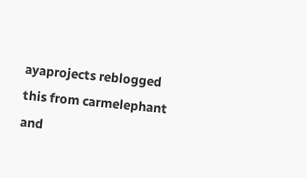ayaprojects reblogged this from carmelephant and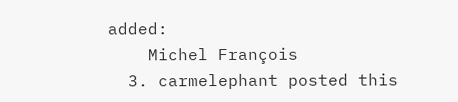added:
    Michel François
  3. carmelephant posted this